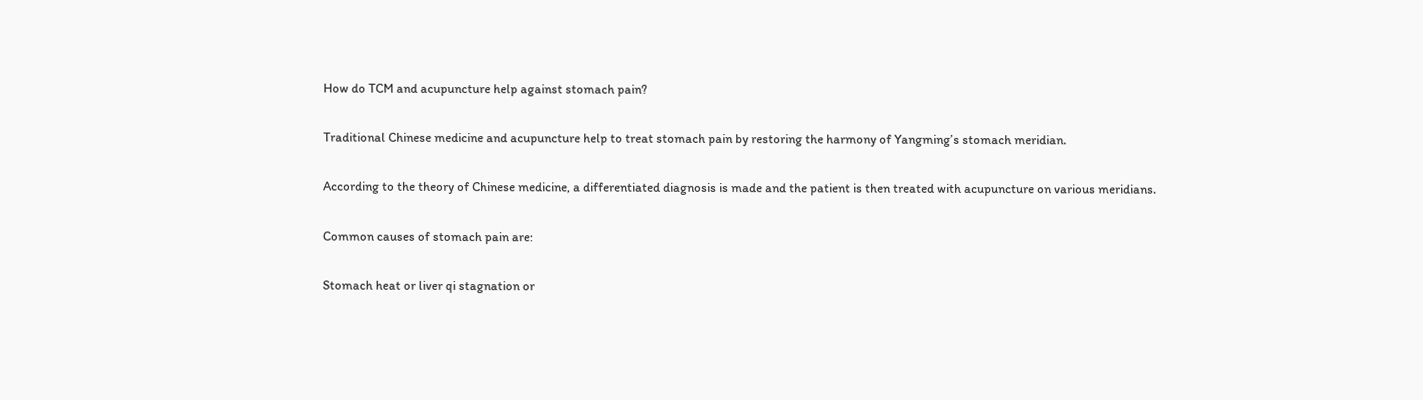How do TCM and acupuncture help against stomach pain?

Traditional Chinese medicine and acupuncture help to treat stomach pain by restoring the harmony of Yangming’s stomach meridian.

According to the theory of Chinese medicine, a differentiated diagnosis is made and the patient is then treated with acupuncture on various meridians.

Common causes of stomach pain are:

Stomach heat or liver qi stagnation or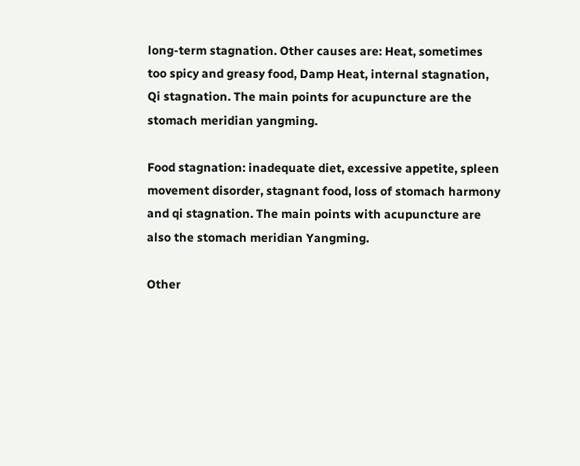long-term stagnation. Other causes are: Heat, sometimes too spicy and greasy food, Damp Heat, internal stagnation, Qi stagnation. The main points for acupuncture are the stomach meridian yangming.

Food stagnation: inadequate diet, excessive appetite, spleen movement disorder, stagnant food, loss of stomach harmony and qi stagnation. The main points with acupuncture are also the stomach meridian Yangming.

Other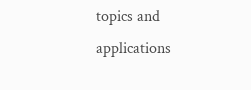topics and applications